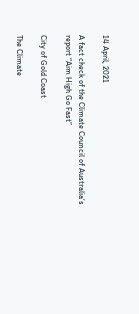14 April, 2021

A fact check of the Climate Council of Australia’s report “Aim High Go Fast”

City of Gold Coast

The Climate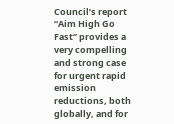Council’s report “Aim High Go Fast” provides a very compelling and strong case for urgent rapid emission reductions, both globally, and for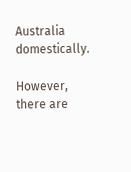Australia domestically.

However, there are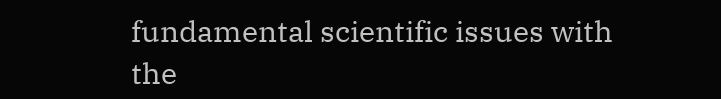fundamental scientific issues with the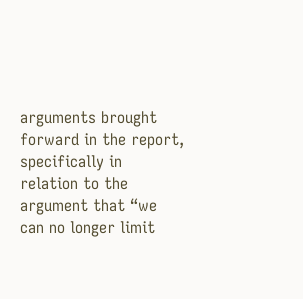arguments brought forward in the report, specifically in relation to the argument that “we can no longer limit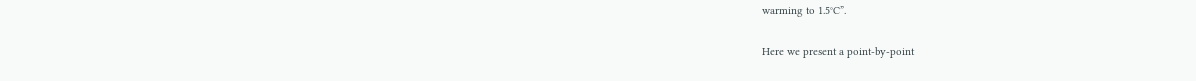warming to 1.5°C”.

Here we present a point-by-point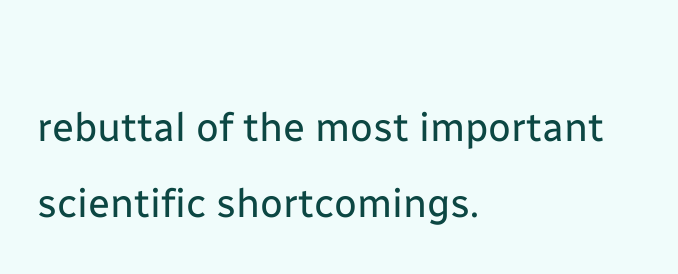rebuttal of the most important scientific shortcomings.